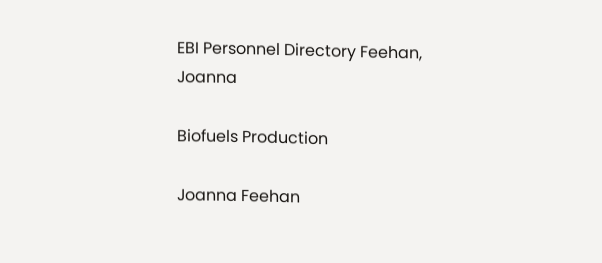EBI Personnel Directory Feehan, Joanna

Biofuels Production

Joanna Feehan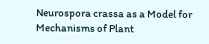Neurospora crassa as a Model for Mechanisms of Plant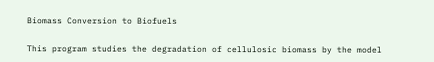Biomass Conversion to Biofuels

This program studies the degradation of cellulosic biomass by the model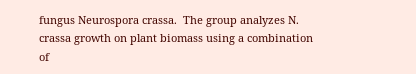fungus Neurospora crassa.  The group analyzes N. crassa growth on plant biomass using a combination of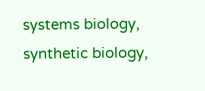systems biology, synthetic biology,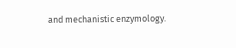and mechanistic enzymology.